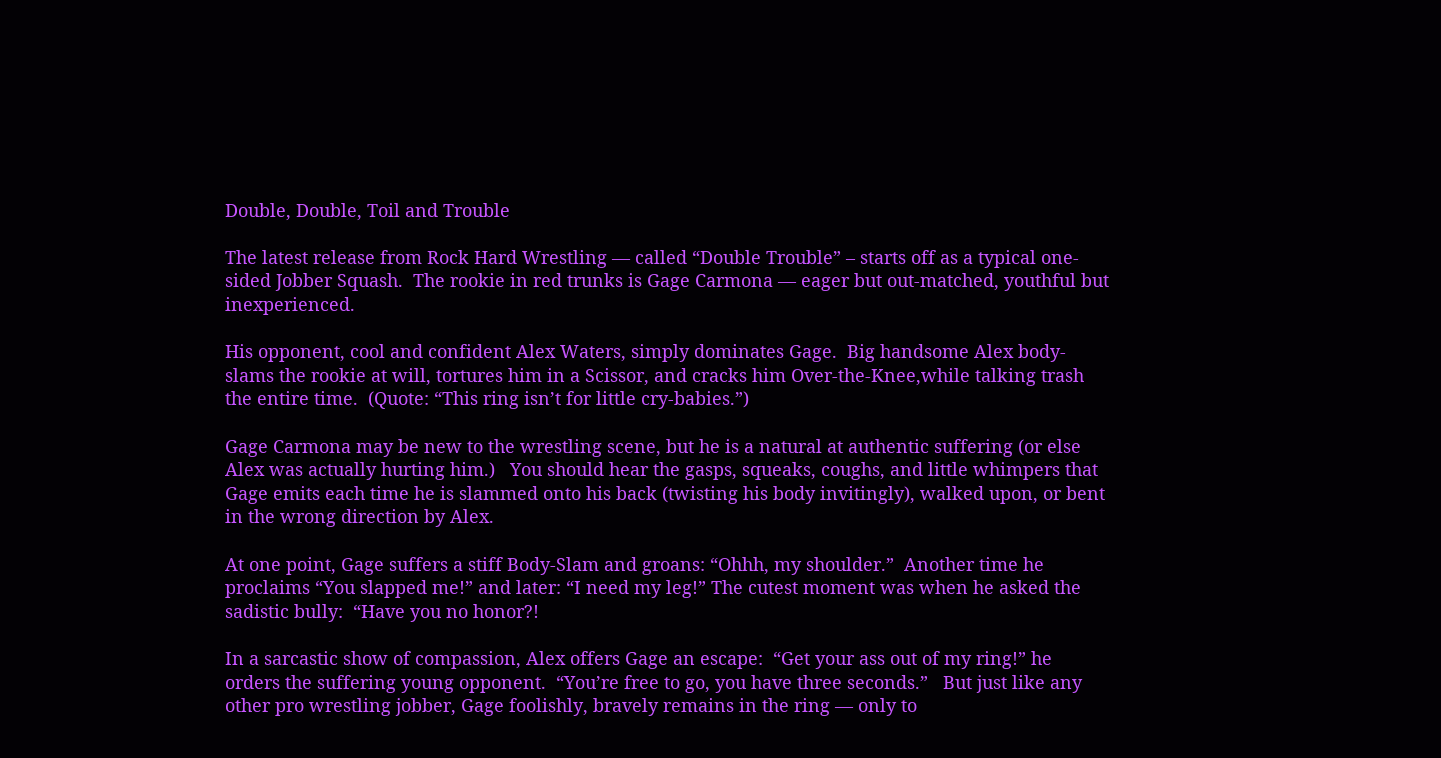Double, Double, Toil and Trouble

The latest release from Rock Hard Wrestling — called “Double Trouble” – starts off as a typical one-sided Jobber Squash.  The rookie in red trunks is Gage Carmona — eager but out-matched, youthful but inexperienced.

His opponent, cool and confident Alex Waters, simply dominates Gage.  Big handsome Alex body-slams the rookie at will, tortures him in a Scissor, and cracks him Over-the-Knee,while talking trash the entire time.  (Quote: “This ring isn’t for little cry-babies.”)

Gage Carmona may be new to the wrestling scene, but he is a natural at authentic suffering (or else Alex was actually hurting him.)   You should hear the gasps, squeaks, coughs, and little whimpers that Gage emits each time he is slammed onto his back (twisting his body invitingly), walked upon, or bent in the wrong direction by Alex.

At one point, Gage suffers a stiff Body-Slam and groans: “Ohhh, my shoulder.”  Another time he proclaims “You slapped me!” and later: “I need my leg!” The cutest moment was when he asked the sadistic bully:  “Have you no honor?!

In a sarcastic show of compassion, Alex offers Gage an escape:  “Get your ass out of my ring!” he orders the suffering young opponent.  “You’re free to go, you have three seconds.”   But just like any other pro wrestling jobber, Gage foolishly, bravely remains in the ring — only to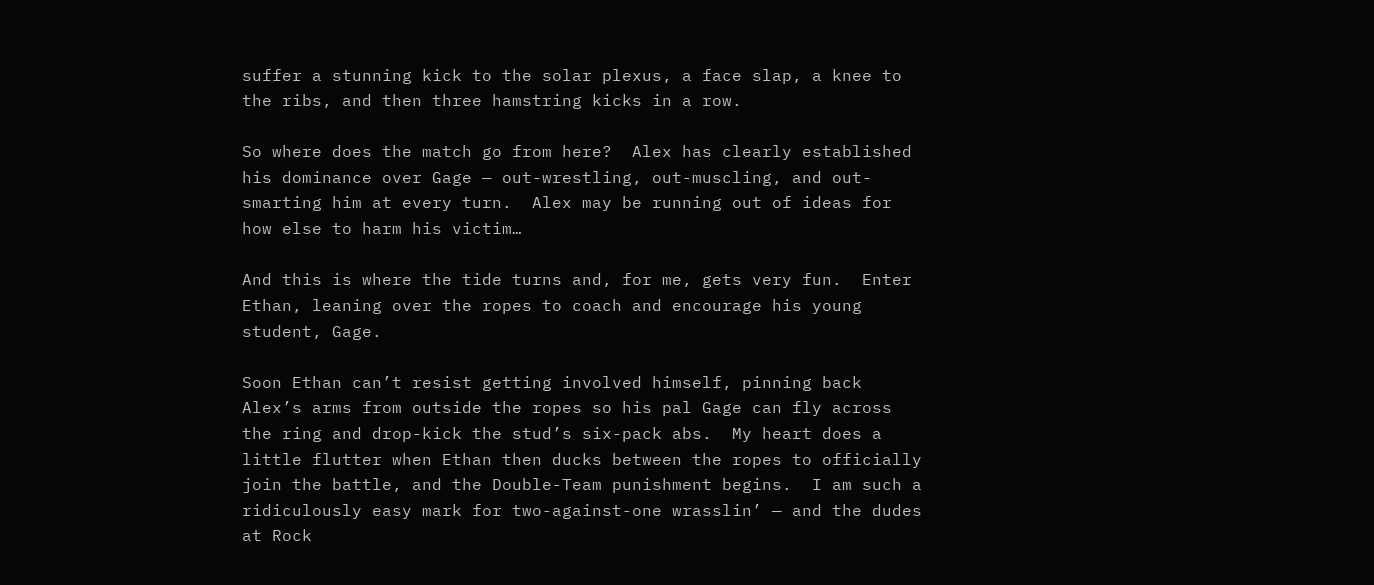suffer a stunning kick to the solar plexus, a face slap, a knee to the ribs, and then three hamstring kicks in a row.

So where does the match go from here?  Alex has clearly established his dominance over Gage — out-wrestling, out-muscling, and out-smarting him at every turn.  Alex may be running out of ideas for how else to harm his victim…

And this is where the tide turns and, for me, gets very fun.  Enter Ethan, leaning over the ropes to coach and encourage his young student, Gage.

Soon Ethan can’t resist getting involved himself, pinning back Alex’s arms from outside the ropes so his pal Gage can fly across the ring and drop-kick the stud’s six-pack abs.  My heart does a little flutter when Ethan then ducks between the ropes to officially join the battle, and the Double-Team punishment begins.  I am such a ridiculously easy mark for two-against-one wrasslin’ — and the dudes at Rock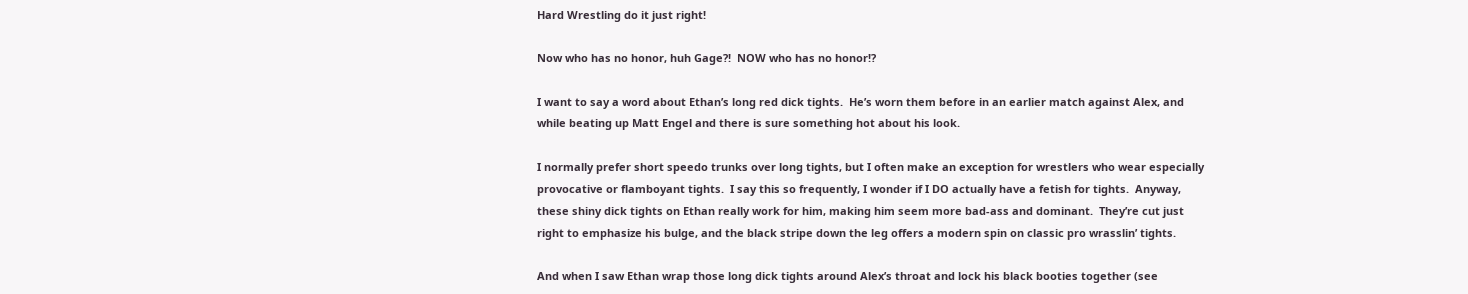Hard Wrestling do it just right!

Now who has no honor, huh Gage?!  NOW who has no honor!?

I want to say a word about Ethan’s long red dick tights.  He’s worn them before in an earlier match against Alex, and while beating up Matt Engel and there is sure something hot about his look.

I normally prefer short speedo trunks over long tights, but I often make an exception for wrestlers who wear especially provocative or flamboyant tights.  I say this so frequently, I wonder if I DO actually have a fetish for tights.  Anyway, these shiny dick tights on Ethan really work for him, making him seem more bad-ass and dominant.  They’re cut just right to emphasize his bulge, and the black stripe down the leg offers a modern spin on classic pro wrasslin’ tights.

And when I saw Ethan wrap those long dick tights around Alex’s throat and lock his black booties together (see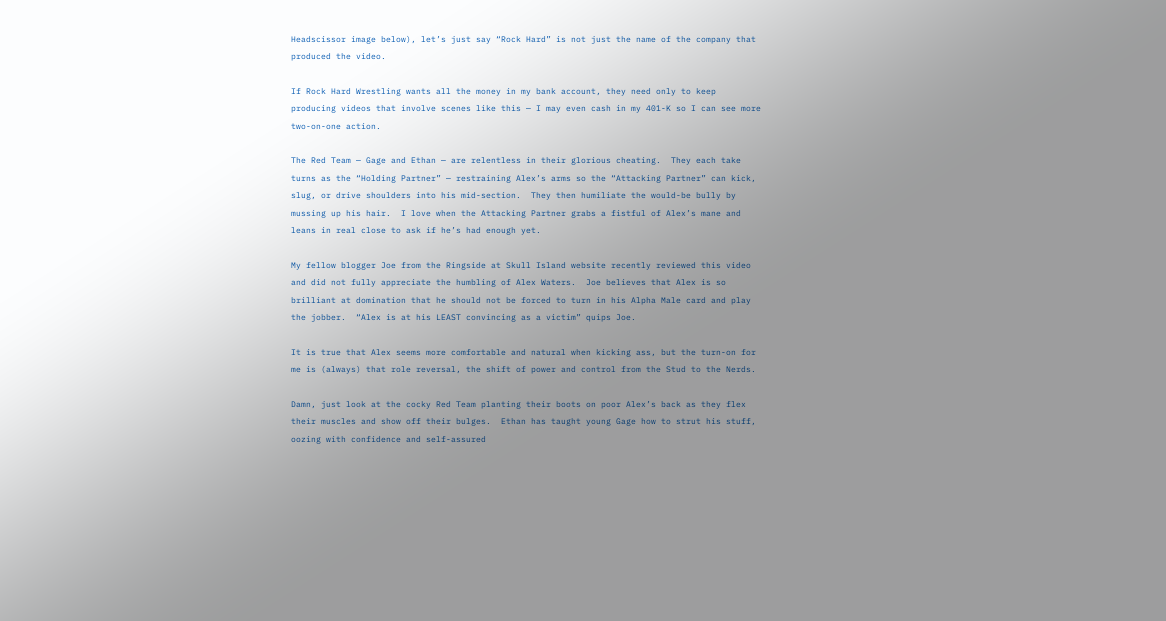Headscissor image below), let’s just say “Rock Hard” is not just the name of the company that produced the video.

If Rock Hard Wrestling wants all the money in my bank account, they need only to keep producing videos that involve scenes like this — I may even cash in my 401-K so I can see more two-on-one action.

The Red Team — Gage and Ethan — are relentless in their glorious cheating.  They each take turns as the “Holding Partner” — restraining Alex’s arms so the “Attacking Partner” can kick, slug, or drive shoulders into his mid-section.  They then humiliate the would-be bully by mussing up his hair.  I love when the Attacking Partner grabs a fistful of Alex’s mane and leans in real close to ask if he’s had enough yet.

My fellow blogger Joe from the Ringside at Skull Island website recently reviewed this video and did not fully appreciate the humbling of Alex Waters.  Joe believes that Alex is so brilliant at domination that he should not be forced to turn in his Alpha Male card and play the jobber.  “Alex is at his LEAST convincing as a victim” quips Joe.

It is true that Alex seems more comfortable and natural when kicking ass, but the turn-on for me is (always) that role reversal, the shift of power and control from the Stud to the Nerds.

Damn, just look at the cocky Red Team planting their boots on poor Alex’s back as they flex their muscles and show off their bulges.  Ethan has taught young Gage how to strut his stuff, oozing with confidence and self-assured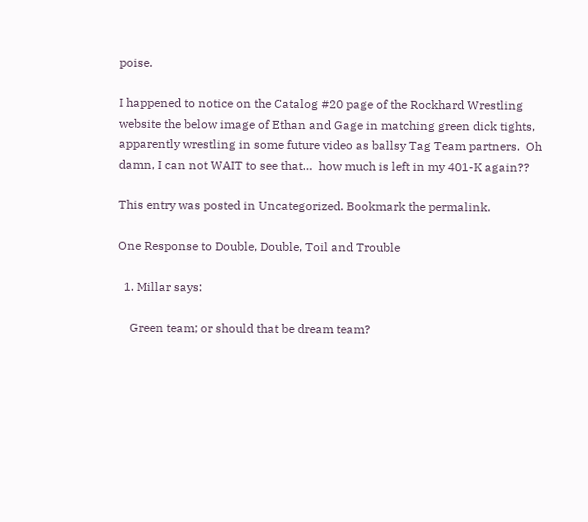poise.

I happened to notice on the Catalog #20 page of the Rockhard Wrestling website the below image of Ethan and Gage in matching green dick tights, apparently wrestling in some future video as ballsy Tag Team partners.  Oh damn, I can not WAIT to see that…  how much is left in my 401-K again??

This entry was posted in Uncategorized. Bookmark the permalink.

One Response to Double, Double, Toil and Trouble

  1. Millar says:

    Green team; or should that be dream team?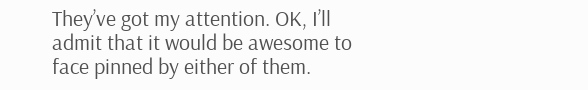They’ve got my attention. OK, I’ll admit that it would be awesome to face pinned by either of them.